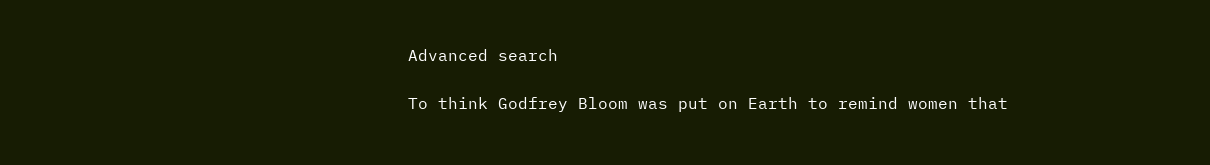Advanced search

To think Godfrey Bloom was put on Earth to remind women that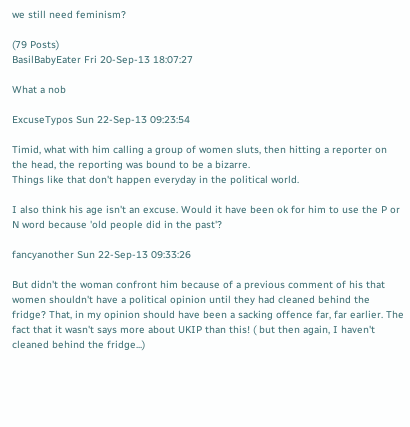we still need feminism?

(79 Posts)
BasilBabyEater Fri 20-Sep-13 18:07:27

What a nob

ExcuseTypos Sun 22-Sep-13 09:23:54

Timid, what with him calling a group of women sluts, then hitting a reporter on the head, the reporting was bound to be a bizarre.
Things like that don't happen everyday in the political world.

I also think his age isn't an excuse. Would it have been ok for him to use the P or N word because 'old people did in the past'?

fancyanother Sun 22-Sep-13 09:33:26

But didn't the woman confront him because of a previous comment of his that women shouldn't have a political opinion until they had cleaned behind the fridge? That, in my opinion should have been a sacking offence far, far earlier. The fact that it wasn't says more about UKIP than this! ( but then again, I haven't cleaned behind the fridge...)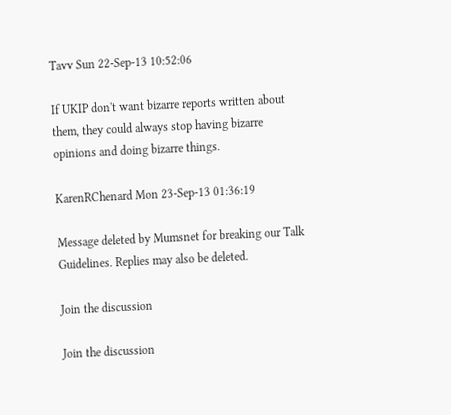Tavv Sun 22-Sep-13 10:52:06

If UKIP don't want bizarre reports written about them, they could always stop having bizarre opinions and doing bizarre things.

KarenRChenard Mon 23-Sep-13 01:36:19

Message deleted by Mumsnet for breaking our Talk Guidelines. Replies may also be deleted.

Join the discussion

Join the discussion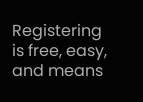Registering is free, easy, and means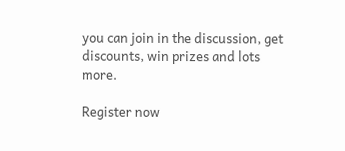you can join in the discussion, get discounts, win prizes and lots more.

Register now